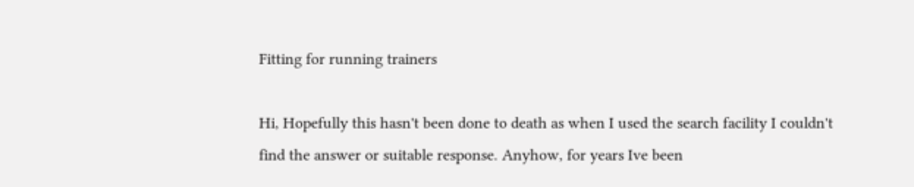Fitting for running trainers

Hi, Hopefully this hasn't been done to death as when I used the search facility I couldn't find the answer or suitable response. Anyhow, for years Ive been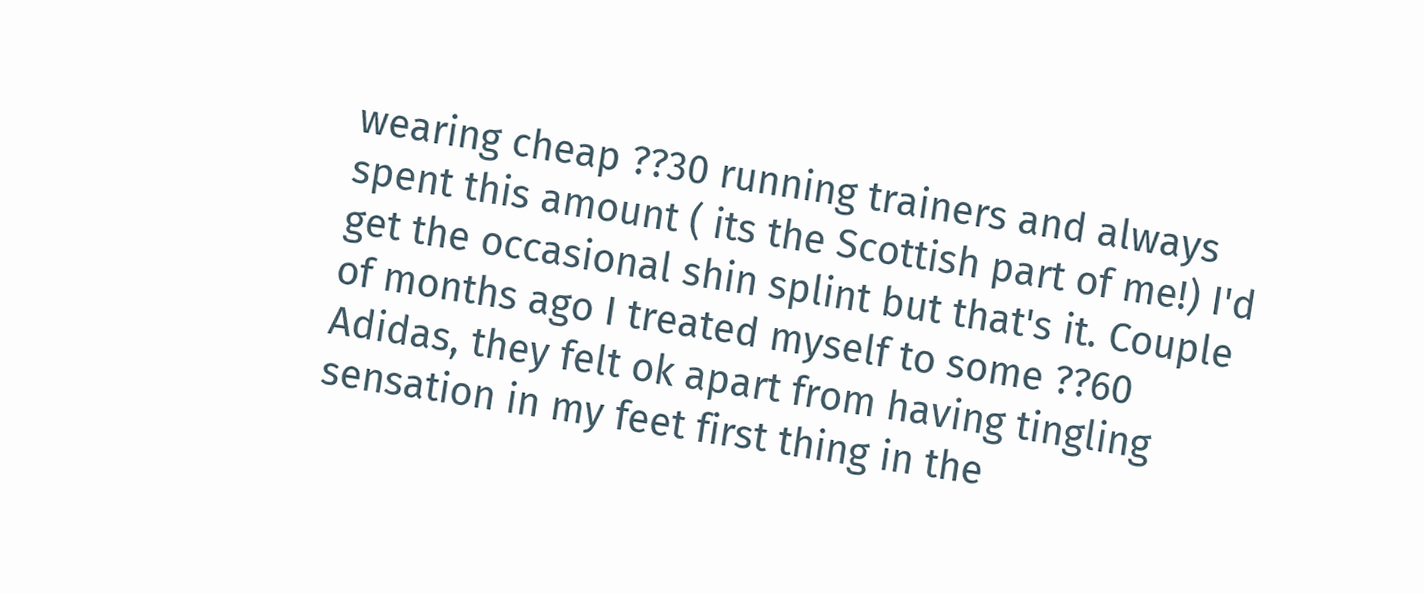wearing cheap ??30 running trainers and always spent this amount ( its the Scottish part of me!) I'd get the occasional shin splint but that's it. Couple of months ago I treated myself to some ??60 Adidas, they felt ok apart from having tingling sensation in my feet first thing in the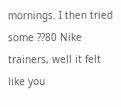mornings. I then tried some ??80 Nike trainers, well it felt like you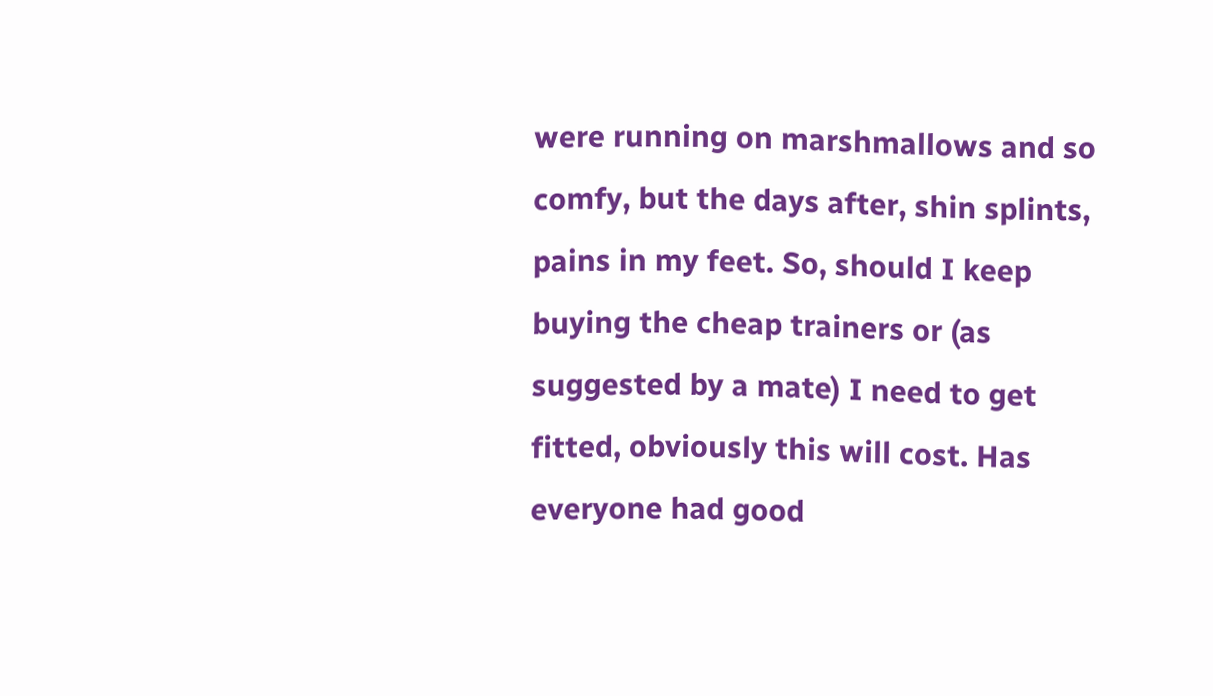were running on marshmallows and so comfy, but the days after, shin splints, pains in my feet. So, should I keep buying the cheap trainers or (as suggested by a mate) I need to get fitted, obviously this will cost. Has everyone had good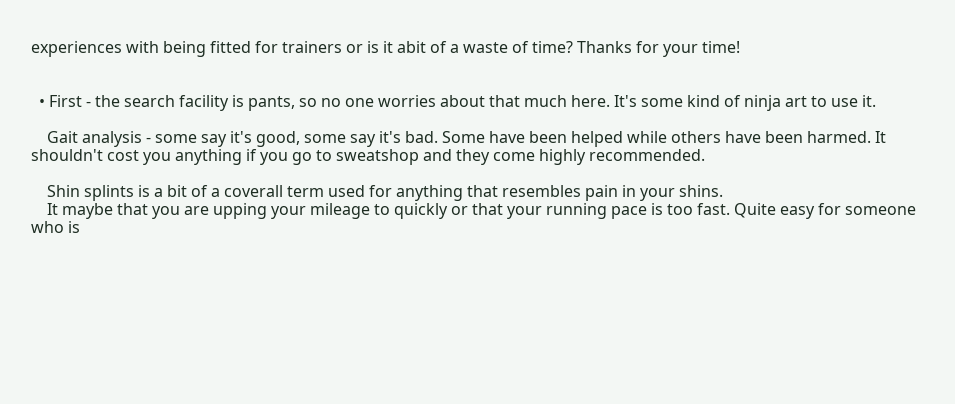experiences with being fitted for trainers or is it abit of a waste of time? Thanks for your time!


  • First - the search facility is pants, so no one worries about that much here. It's some kind of ninja art to use it.

    Gait analysis - some say it's good, some say it's bad. Some have been helped while others have been harmed. It shouldn't cost you anything if you go to sweatshop and they come highly recommended.

    Shin splints is a bit of a coverall term used for anything that resembles pain in your shins.
    It maybe that you are upping your mileage to quickly or that your running pace is too fast. Quite easy for someone who is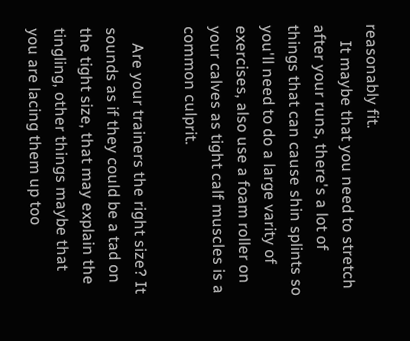reasonably fit.
    It maybe that you need to stretch after your runs, there's a lot of things that can cause shin splints so you'll need to do a large varity of exercises, also use a foam roller on your calves as tight calf muscles is a common culprit.

    Are your trainers the right size? It sounds as if they could be a tad on the tight size, that may explain the tingling, other things maybe that you are lacing them up too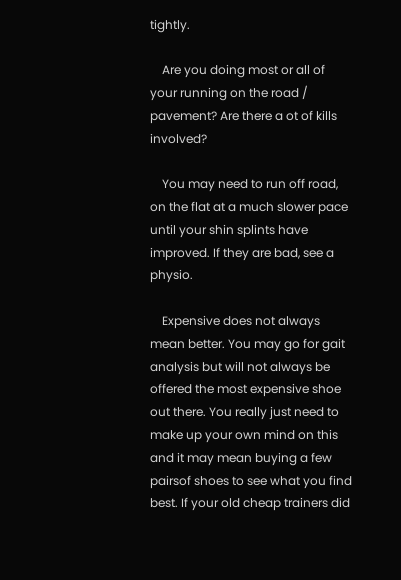tightly.

    Are you doing most or all of your running on the road / pavement? Are there a ot of kills involved?

    You may need to run off road, on the flat at a much slower pace until your shin splints have improved. If they are bad, see a physio.

    Expensive does not always mean better. You may go for gait analysis but will not always be offered the most expensive shoe out there. You really just need to make up your own mind on this and it may mean buying a few pairsof shoes to see what you find best. If your old cheap trainers did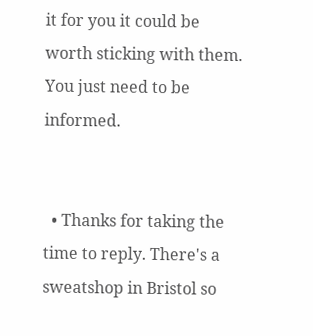it for you it could be worth sticking with them. You just need to be informed.


  • Thanks for taking the time to reply. There's a sweatshop in Bristol so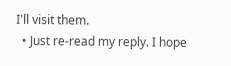I'll visit them.
  • Just re-read my reply. I hope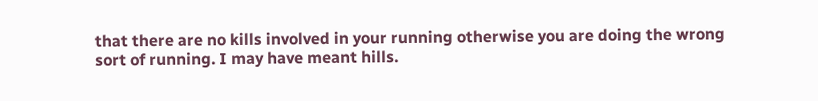that there are no kills involved in your running otherwise you are doing the wrong sort of running. I may have meant hills.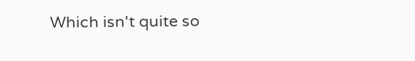Which isn't quite so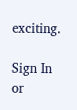exciting.

Sign In or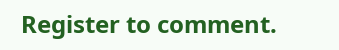Register to comment.